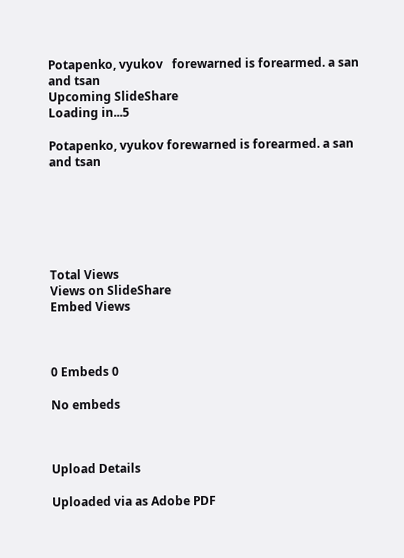Potapenko, vyukov   forewarned is forearmed. a san and tsan
Upcoming SlideShare
Loading in...5

Potapenko, vyukov forewarned is forearmed. a san and tsan






Total Views
Views on SlideShare
Embed Views



0 Embeds 0

No embeds



Upload Details

Uploaded via as Adobe PDF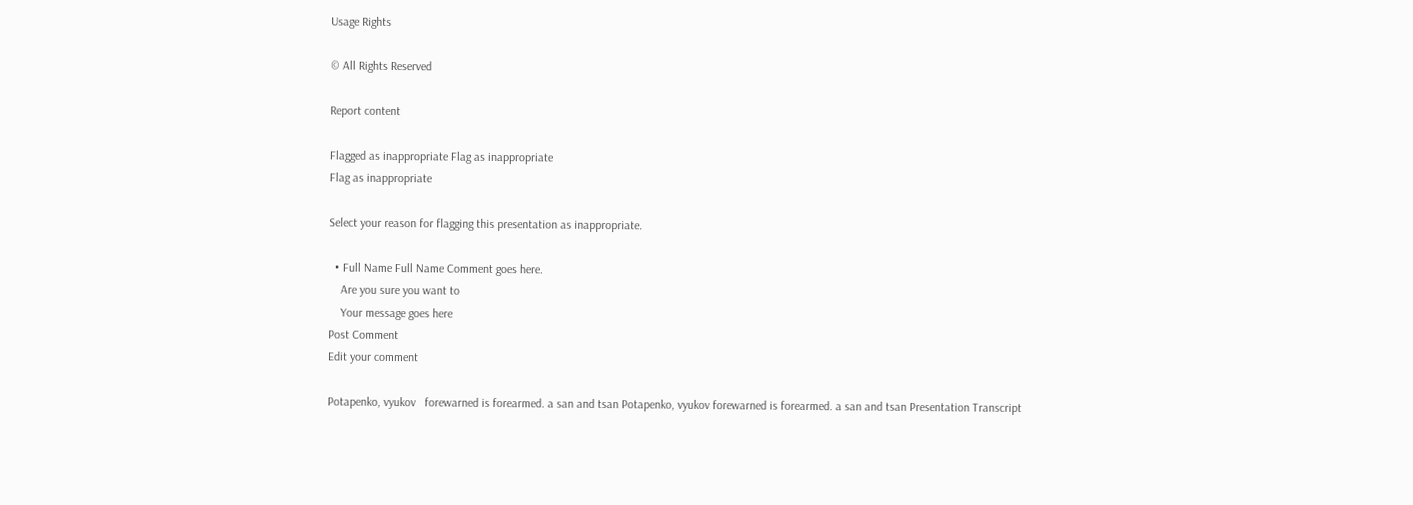Usage Rights

© All Rights Reserved

Report content

Flagged as inappropriate Flag as inappropriate
Flag as inappropriate

Select your reason for flagging this presentation as inappropriate.

  • Full Name Full Name Comment goes here.
    Are you sure you want to
    Your message goes here
Post Comment
Edit your comment

Potapenko, vyukov   forewarned is forearmed. a san and tsan Potapenko, vyukov forewarned is forearmed. a san and tsan Presentation Transcript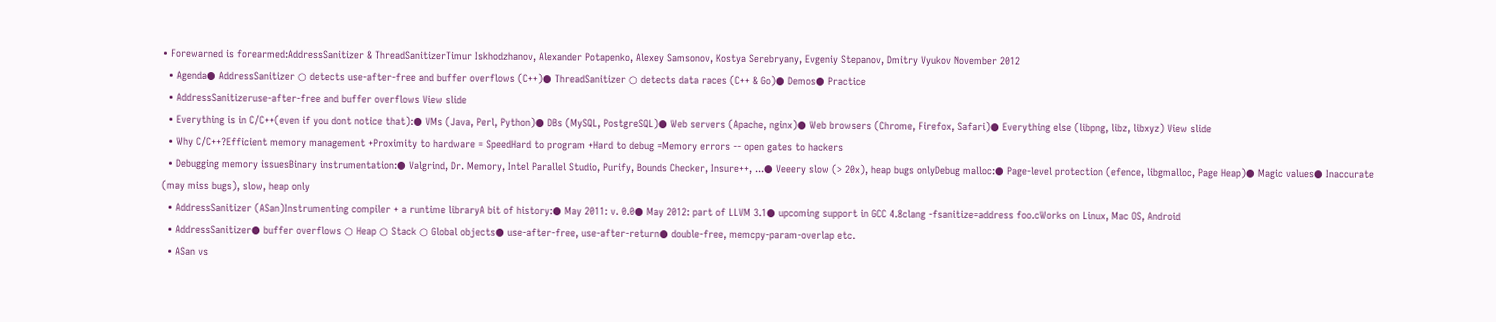• Forewarned is forearmed:AddressSanitizer & ThreadSanitizerTimur Iskhodzhanov, Alexander Potapenko, Alexey Samsonov, Kostya Serebryany, Evgeniy Stepanov, Dmitry Vyukov November 2012
  • Agenda● AddressSanitizer ○ detects use-after-free and buffer overflows (C++)● ThreadSanitizer ○ detects data races (C++ & Go)● Demos● Practice
  • AddressSanitizeruse-after-free and buffer overflows View slide
  • Everything is in C/C++(even if you dont notice that):● VMs (Java, Perl, Python)● DBs (MySQL, PostgreSQL)● Web servers (Apache, nginx)● Web browsers (Chrome, Firefox, Safari)● Everything else (libpng, libz, libxyz) View slide
  • Why C/C++?Efficient memory management +Proximity to hardware = SpeedHard to program +Hard to debug =Memory errors -- open gates to hackers
  • Debugging memory issuesBinary instrumentation:● Valgrind, Dr. Memory, Intel Parallel Studio, Purify, Bounds Checker, Insure++, ...● Veeery slow (> 20x), heap bugs onlyDebug malloc:● Page-level protection (efence, libgmalloc, Page Heap)● Magic values● Inaccurate (may miss bugs), slow, heap only
  • AddressSanitizer (ASan)Instrumenting compiler + a runtime libraryA bit of history:● May 2011: v. 0.0● May 2012: part of LLVM 3.1● upcoming support in GCC 4.8clang -fsanitize=address foo.cWorks on Linux, Mac OS, Android
  • AddressSanitizer● buffer overflows ○ Heap ○ Stack ○ Global objects● use-after-free, use-after-return● double-free, memcpy-param-overlap etc.
  • ASan vs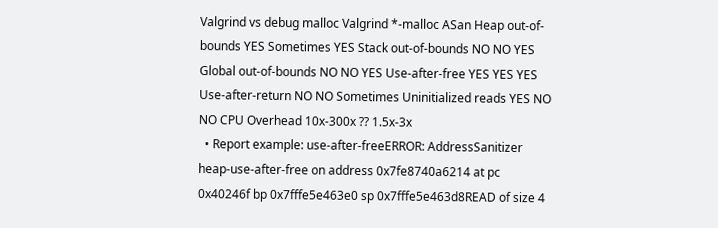Valgrind vs debug malloc Valgrind *-malloc ASan Heap out-of-bounds YES Sometimes YES Stack out-of-bounds NO NO YES Global out-of-bounds NO NO YES Use-after-free YES YES YES Use-after-return NO NO Sometimes Uninitialized reads YES NO NO CPU Overhead 10x-300x ?? 1.5x-3x
  • Report example: use-after-freeERROR: AddressSanitizer heap-use-after-free on address 0x7fe8740a6214 at pc 0x40246f bp 0x7fffe5e463e0 sp 0x7fffe5e463d8READ of size 4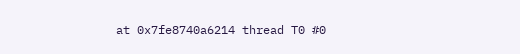at 0x7fe8740a6214 thread T0 #0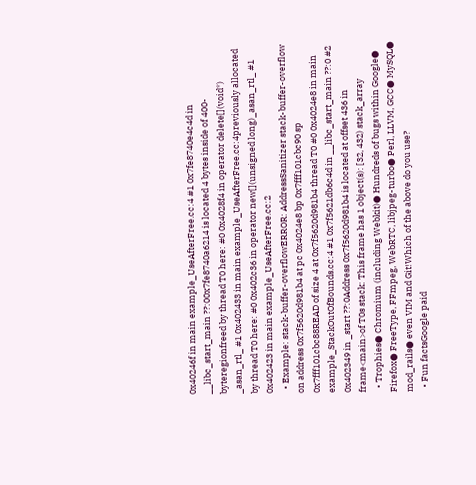0x40246f in main example_UseAfterFree.cc:4 #1 0x7fe8740e4c4d in __libc_start_main ??:00x7fe8740a6214 is located 4 bytes inside of 400-byteregionfreed by thread T0 here: #0 0x4028f4 in operator delete[](void*) _asan_rtl_ #1 0x402433 in main example_UseAfterFree.cc:4previously allocated by thread T0 here: #0 0x402c36 in operator new[](unsigned long)_asan_rtl_ #1 0x402423 in main example_UseAfterFree.cc:2
  • Example: stack-buffer-overflowERROR: AddressSanitizer stack-buffer-overflow on address 0x7f5620d981b4 at pc 0x4024e8 bp 0x7fff101cbc90 sp 0x7fff101cbc88READ of size 4 at 0x7f5620d981b4 thread T0 #0 0x4024e8 in main example_StackOutOfBounds.cc:4 #1 0x7f5621db6c4d in __libc_start_main ??:0 #2 0x402349 in _start ??:0Address 0x7f5620d981b4 is located at offset 436 in frame<main>of T0s stack: This frame has 1 object(s): [32, 432) stack_array
  • Trophies● Chromium (including Webkit)● Hundreds of bugs within Google● Firefox● FreeType, FFmpeg, WebRTC, libjpeg-turbo● Perl, LLVM, GCC● MySQL● mod_rails● even VIM and Git!Which of the above do you use?
  • Fun factsGoogle paid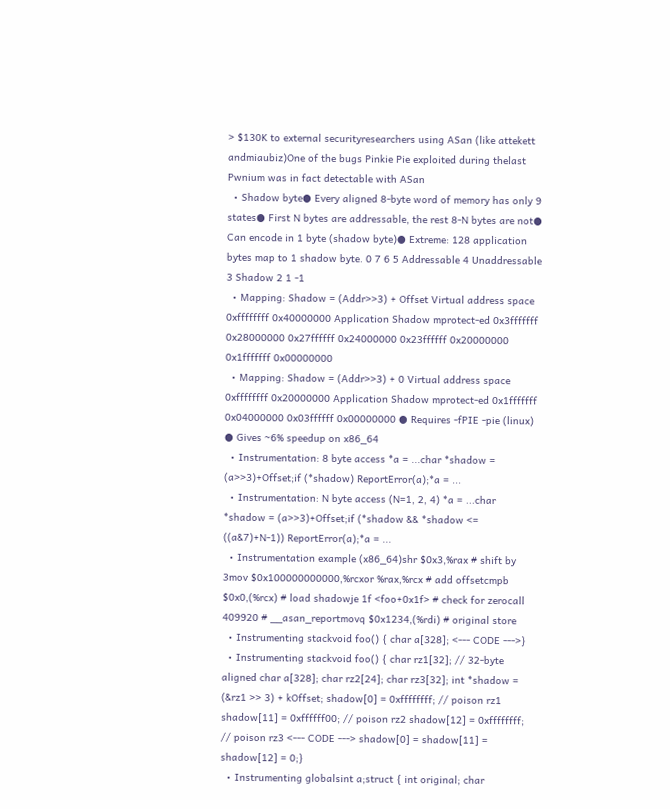> $130K to external securityresearchers using ASan (like attekett andmiaubiz)One of the bugs Pinkie Pie exploited during thelast Pwnium was in fact detectable with ASan
  • Shadow byte● Every aligned 8-byte word of memory has only 9 states● First N bytes are addressable, the rest 8-N bytes are not● Can encode in 1 byte (shadow byte)● Extreme: 128 application bytes map to 1 shadow byte. 0 7 6 5 Addressable 4 Unaddressable 3 Shadow 2 1 -1
  • Mapping: Shadow = (Addr>>3) + Offset Virtual address space 0xffffffff 0x40000000 Application Shadow mprotect-ed 0x3fffffff 0x28000000 0x27ffffff 0x24000000 0x23ffffff 0x20000000 0x1fffffff 0x00000000
  • Mapping: Shadow = (Addr>>3) + 0 Virtual address space 0xffffffff 0x20000000 Application Shadow mprotect-ed 0x1fffffff 0x04000000 0x03ffffff 0x00000000 ● Requires -fPIE -pie (linux) ● Gives ~6% speedup on x86_64
  • Instrumentation: 8 byte access *a = ...char *shadow = (a>>3)+Offset;if (*shadow) ReportError(a);*a = ...
  • Instrumentation: N byte access (N=1, 2, 4) *a = ...char *shadow = (a>>3)+Offset;if (*shadow && *shadow <= ((a&7)+N-1)) ReportError(a);*a = ...
  • Instrumentation example (x86_64)shr $0x3,%rax # shift by 3mov $0x100000000000,%rcxor %rax,%rcx # add offsetcmpb $0x0,(%rcx) # load shadowje 1f <foo+0x1f> # check for zerocall 409920 # __asan_reportmovq $0x1234,(%rdi) # original store
  • Instrumenting stackvoid foo() { char a[328]; <--- CODE --->}
  • Instrumenting stackvoid foo() { char rz1[32]; // 32-byte aligned char a[328]; char rz2[24]; char rz3[32]; int *shadow = (&rz1 >> 3) + kOffset; shadow[0] = 0xffffffff; // poison rz1 shadow[11] = 0xffffff00; // poison rz2 shadow[12] = 0xffffffff; // poison rz3 <--- CODE ---> shadow[0] = shadow[11] = shadow[12] = 0;}
  • Instrumenting globalsint a;struct { int original; char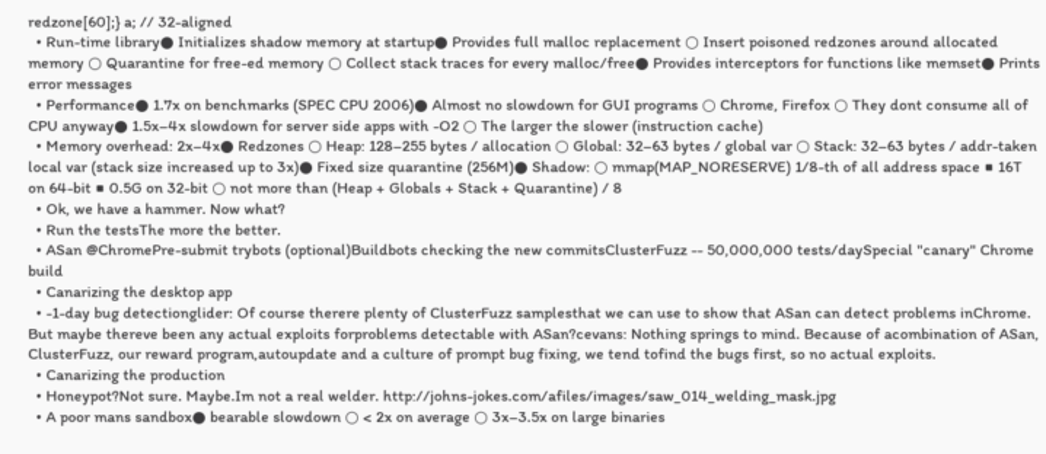redzone[60];} a; // 32-aligned
  • Run-time library● Initializes shadow memory at startup● Provides full malloc replacement ○ Insert poisoned redzones around allocated memory ○ Quarantine for free-ed memory ○ Collect stack traces for every malloc/free● Provides interceptors for functions like memset● Prints error messages
  • Performance● 1.7x on benchmarks (SPEC CPU 2006)● Almost no slowdown for GUI programs ○ Chrome, Firefox ○ They dont consume all of CPU anyway● 1.5x–4x slowdown for server side apps with -O2 ○ The larger the slower (instruction cache)
  • Memory overhead: 2x–4x● Redzones ○ Heap: 128–255 bytes / allocation ○ Global: 32–63 bytes / global var ○ Stack: 32–63 bytes / addr-taken local var (stack size increased up to 3x)● Fixed size quarantine (256M)● Shadow: ○ mmap(MAP_NORESERVE) 1/8-th of all address space ■ 16T on 64-bit ■ 0.5G on 32-bit ○ not more than (Heap + Globals + Stack + Quarantine) / 8
  • Ok, we have a hammer. Now what?
  • Run the testsThe more the better.
  • ASan @ChromePre-submit trybots (optional)Buildbots checking the new commitsClusterFuzz -- 50,000,000 tests/daySpecial "canary" Chrome build
  • Canarizing the desktop app
  • -1-day bug detectionglider: Of course therere plenty of ClusterFuzz samplesthat we can use to show that ASan can detect problems inChrome. But maybe thereve been any actual exploits forproblems detectable with ASan?cevans: Nothing springs to mind. Because of acombination of ASan, ClusterFuzz, our reward program,autoupdate and a culture of prompt bug fixing, we tend tofind the bugs first, so no actual exploits.
  • Canarizing the production
  • Honeypot?Not sure. Maybe.Im not a real welder. http://johns-jokes.com/afiles/images/saw_014_welding_mask.jpg
  • A poor mans sandbox● bearable slowdown ○ < 2x on average ○ 3x–3.5x on large binaries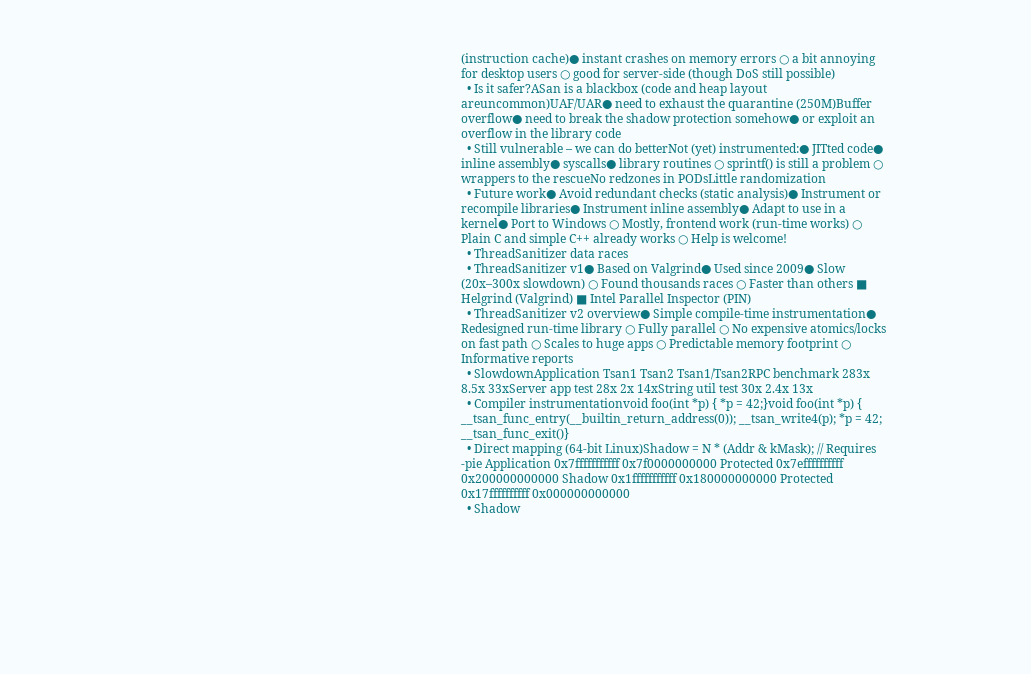(instruction cache)● instant crashes on memory errors ○ a bit annoying for desktop users ○ good for server-side (though DoS still possible)
  • Is it safer?ASan is a blackbox (code and heap layout areuncommon)UAF/UAR● need to exhaust the quarantine (250M)Buffer overflow● need to break the shadow protection somehow● or exploit an overflow in the library code
  • Still vulnerable – we can do betterNot (yet) instrumented:● JITted code● inline assembly● syscalls● library routines ○ sprintf() is still a problem ○ wrappers to the rescueNo redzones in PODsLittle randomization
  • Future work● Avoid redundant checks (static analysis)● Instrument or recompile libraries● Instrument inline assembly● Adapt to use in a kernel● Port to Windows ○ Mostly, frontend work (run-time works) ○ Plain C and simple C++ already works ○ Help is welcome!
  • ThreadSanitizer data races
  • ThreadSanitizer v1● Based on Valgrind● Used since 2009● Slow (20x–300x slowdown) ○ Found thousands races ○ Faster than others ■ Helgrind (Valgrind) ■ Intel Parallel Inspector (PIN)
  • ThreadSanitizer v2 overview● Simple compile-time instrumentation● Redesigned run-time library ○ Fully parallel ○ No expensive atomics/locks on fast path ○ Scales to huge apps ○ Predictable memory footprint ○ Informative reports
  • SlowdownApplication Tsan1 Tsan2 Tsan1/Tsan2RPC benchmark 283x 8.5x 33xServer app test 28x 2x 14xString util test 30x 2.4x 13x
  • Compiler instrumentationvoid foo(int *p) { *p = 42;}void foo(int *p) { __tsan_func_entry(__builtin_return_address(0)); __tsan_write4(p); *p = 42; __tsan_func_exit()}
  • Direct mapping (64-bit Linux)Shadow = N * (Addr & kMask); // Requires -pie Application 0x7fffffffffff 0x7f0000000000 Protected 0x7effffffffff 0x200000000000 Shadow 0x1fffffffffff 0x180000000000 Protected 0x17ffffffffff 0x000000000000
  • Shadow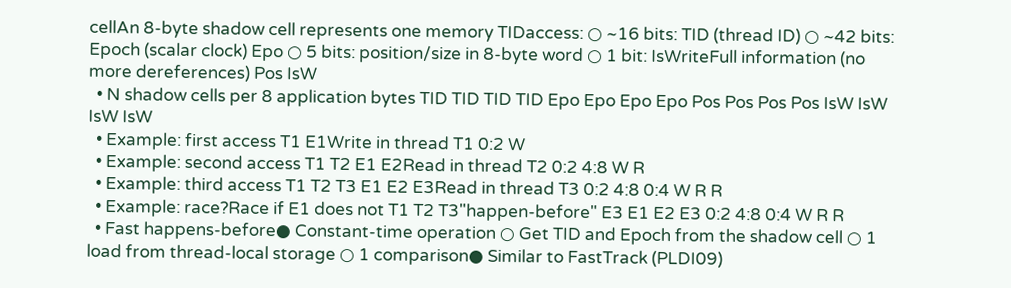cellAn 8-byte shadow cell represents one memory TIDaccess: ○ ~16 bits: TID (thread ID) ○ ~42 bits: Epoch (scalar clock) Epo ○ 5 bits: position/size in 8-byte word ○ 1 bit: IsWriteFull information (no more dereferences) Pos IsW
  • N shadow cells per 8 application bytes TID TID TID TID Epo Epo Epo Epo Pos Pos Pos Pos IsW IsW IsW IsW
  • Example: first access T1 E1Write in thread T1 0:2 W
  • Example: second access T1 T2 E1 E2Read in thread T2 0:2 4:8 W R
  • Example: third access T1 T2 T3 E1 E2 E3Read in thread T3 0:2 4:8 0:4 W R R
  • Example: race?Race if E1 does not T1 T2 T3"happen-before" E3 E1 E2 E3 0:2 4:8 0:4 W R R
  • Fast happens-before● Constant-time operation ○ Get TID and Epoch from the shadow cell ○ 1 load from thread-local storage ○ 1 comparison● Similar to FastTrack (PLDI09)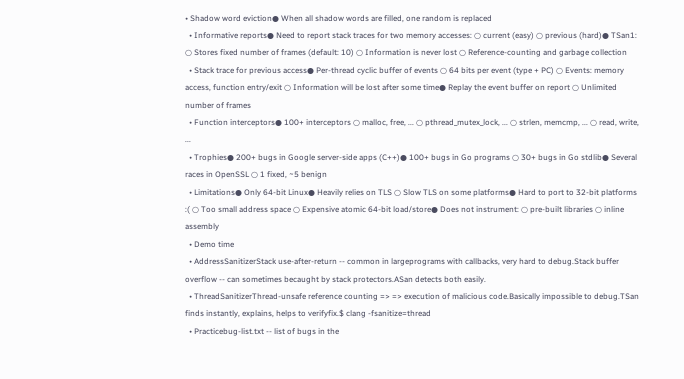• Shadow word eviction● When all shadow words are filled, one random is replaced
  • Informative reports● Need to report stack traces for two memory accesses: ○ current (easy) ○ previous (hard)● TSan1: ○ Stores fixed number of frames (default: 10) ○ Information is never lost ○ Reference-counting and garbage collection
  • Stack trace for previous access● Per-thread cyclic buffer of events ○ 64 bits per event (type + PC) ○ Events: memory access, function entry/exit ○ Information will be lost after some time● Replay the event buffer on report ○ Unlimited number of frames
  • Function interceptors● 100+ interceptors ○ malloc, free, ... ○ pthread_mutex_lock, ... ○ strlen, memcmp, ... ○ read, write, ...
  • Trophies● 200+ bugs in Google server-side apps (C++)● 100+ bugs in Go programs ○ 30+ bugs in Go stdlib● Several races in OpenSSL ○ 1 fixed, ~5 benign
  • Limitations● Only 64-bit Linux● Heavily relies on TLS ○ Slow TLS on some platforms● Hard to port to 32-bit platforms :( ○ Too small address space ○ Expensive atomic 64-bit load/store● Does not instrument: ○ pre-built libraries ○ inline assembly
  • Demo time
  • AddressSanitizerStack use-after-return -- common in largeprograms with callbacks, very hard to debug.Stack buffer overflow -- can sometimes becaught by stack protectors.ASan detects both easily.
  • ThreadSanitizerThread-unsafe reference counting => => execution of malicious code.Basically impossible to debug.TSan finds instantly, explains, helps to verifyfix.$ clang -fsanitize=thread
  • Practicebug-list.txt -- list of bugs in the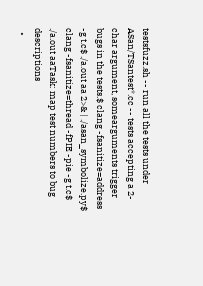testsfuzz.sh -- run all the tests under ASan/TSantest*.cc -- tests accepting a 2-char argument, somearguments trigger bugs in the tests.$ clang -fsanitize=address -g t.c$ ./a.out aa 2>& | ./asan_symbolize.py$ clang -fsanitize=thread -fPIE -pie -g t.c$ ./a.out aaTask: map test numbers to bug descriptions
  •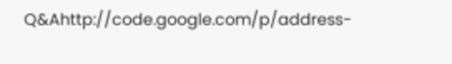Q&Ahttp://code.google.com/p/address-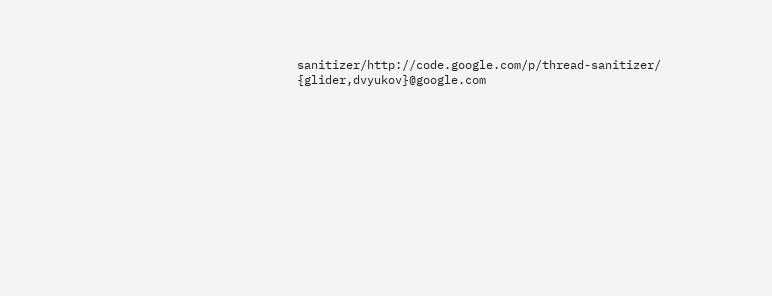sanitizer/http://code.google.com/p/thread-sanitizer/ {glider,dvyukov}@google.com